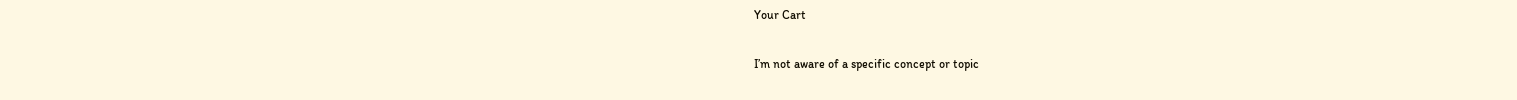Your Cart

I’m not aware of a specific concept or topic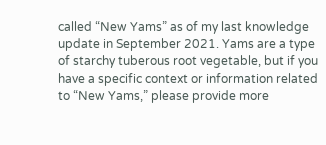called “New Yams” as of my last knowledge update in September 2021. Yams are a type of starchy tuberous root vegetable, but if you have a specific context or information related to “New Yams,” please provide more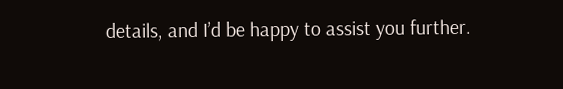details, and I’d be happy to assist you further.